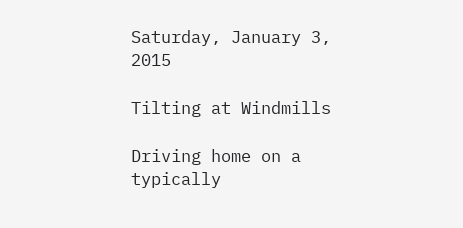Saturday, January 3, 2015

Tilting at Windmills

Driving home on a typically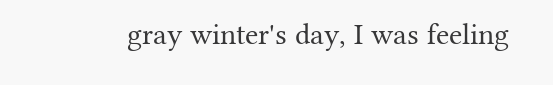gray winter's day, I was feeling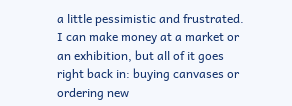a little pessimistic and frustrated.  I can make money at a market or an exhibition, but all of it goes right back in: buying canvases or ordering new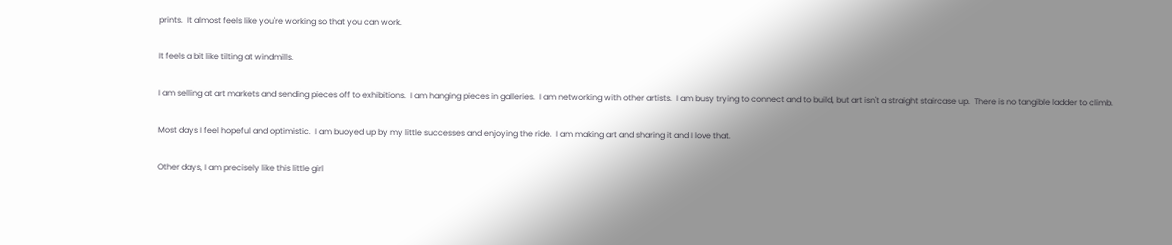prints.  It almost feels like you're working so that you can work.

It feels a bit like tilting at windmills.

I am selling at art markets and sending pieces off to exhibitions.  I am hanging pieces in galleries.  I am networking with other artists.  I am busy trying to connect and to build, but art isn't a straight staircase up.  There is no tangible ladder to climb.

Most days I feel hopeful and optimistic.  I am buoyed up by my little successes and enjoying the ride.  I am making art and sharing it and I love that.

Other days, I am precisely like this little girl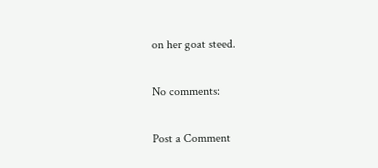on her goat steed.

No comments:

Post a Comment